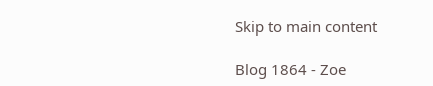Skip to main content

Blog 1864 - Zoe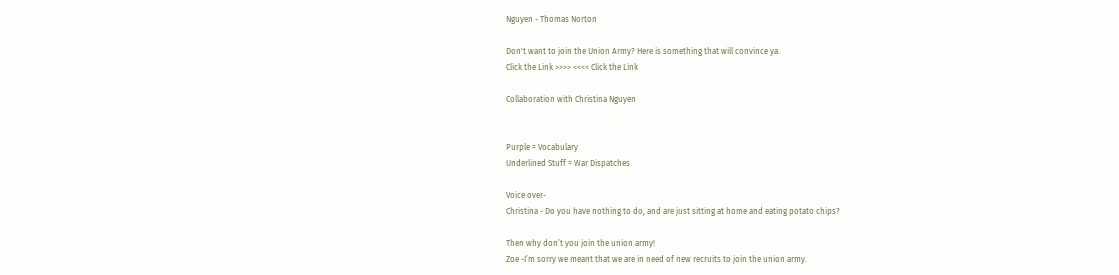Nguyen - Thomas Norton

Don't want to join the Union Army? Here is something that will convince ya.
Click the Link >>>> <<<< Click the Link

Collaboration with Christina Nguyen


Purple = Vocabulary
Underlined Stuff = War Dispatches

Voice over-
Christina - Do you have nothing to do, and are just sitting at home and eating potato chips?

Then why don’t you join the union army!
Zoe -I’m sorry we meant that we are in need of new recruits to join the union army.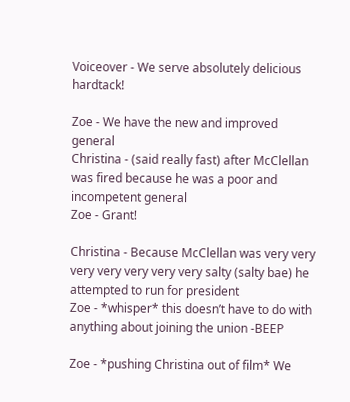Voiceover - We serve absolutely delicious hardtack!

Zoe - We have the new and improved general
Christina - (said really fast) after McClellan was fired because he was a poor and incompetent general
Zoe - Grant!

Christina - Because McClellan was very very very very very very very salty (salty bae) he attempted to run for president
Zoe - *whisper* this doesn’t have to do with anything about joining the union -BEEP

Zoe - *pushing Christina out of film* We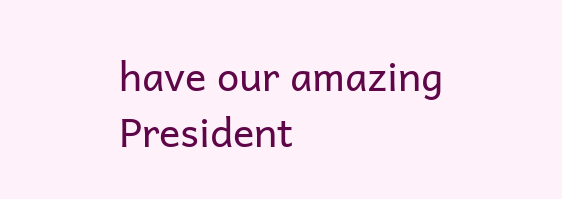have our amazing President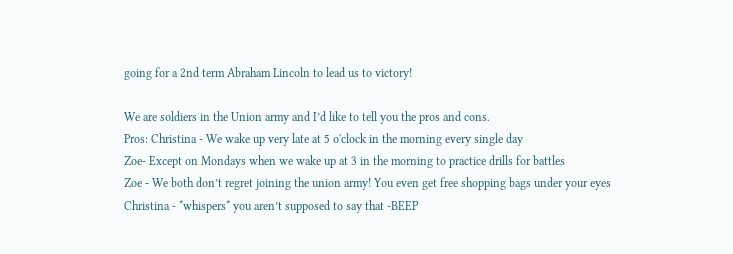going for a 2nd term Abraham Lincoln to lead us to victory!

We are soldiers in the Union army and I’d like to tell you the pros and cons.
Pros: Christina - We wake up very late at 5 o'clock in the morning every single day
Zoe- Except on Mondays when we wake up at 3 in the morning to practice drills for battles
Zoe - We both don’t regret joining the union army! You even get free shopping bags under your eyes
Christina - *whispers* you aren’t supposed to say that -BEEP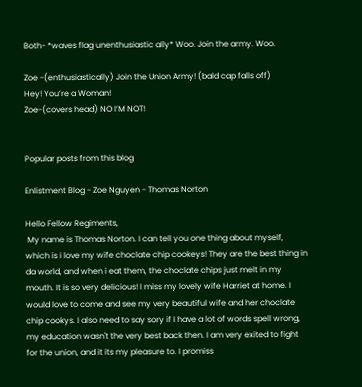Both- *waves flag unenthusiastic ally* Woo. Join the army. Woo.

Zoe -(enthusiastically) Join the Union Army! (bald cap falls off)
Hey! You’re a Woman!
Zoe-(covers head) NO I’M NOT!


Popular posts from this blog

Enlistment Blog - Zoe Nguyen - Thomas Norton

Hello Fellow Regiments,
 My name is Thomas Norton. I can tell you one thing about myself, which is i love my wife choclate chip cookeys! They are the best thing in da world, and when i eat them, the choclate chips just melt in my mouth. It is so very delicious! I miss my lovely wife Harriet at home. I would love to come and see my very beautiful wife and her choclate chip cookys. I also need to say sory if I have a lot of words spell wrong, my education wasn't the very best back then. I am very exited to fight for the union, and it its my pleasure to. I promiss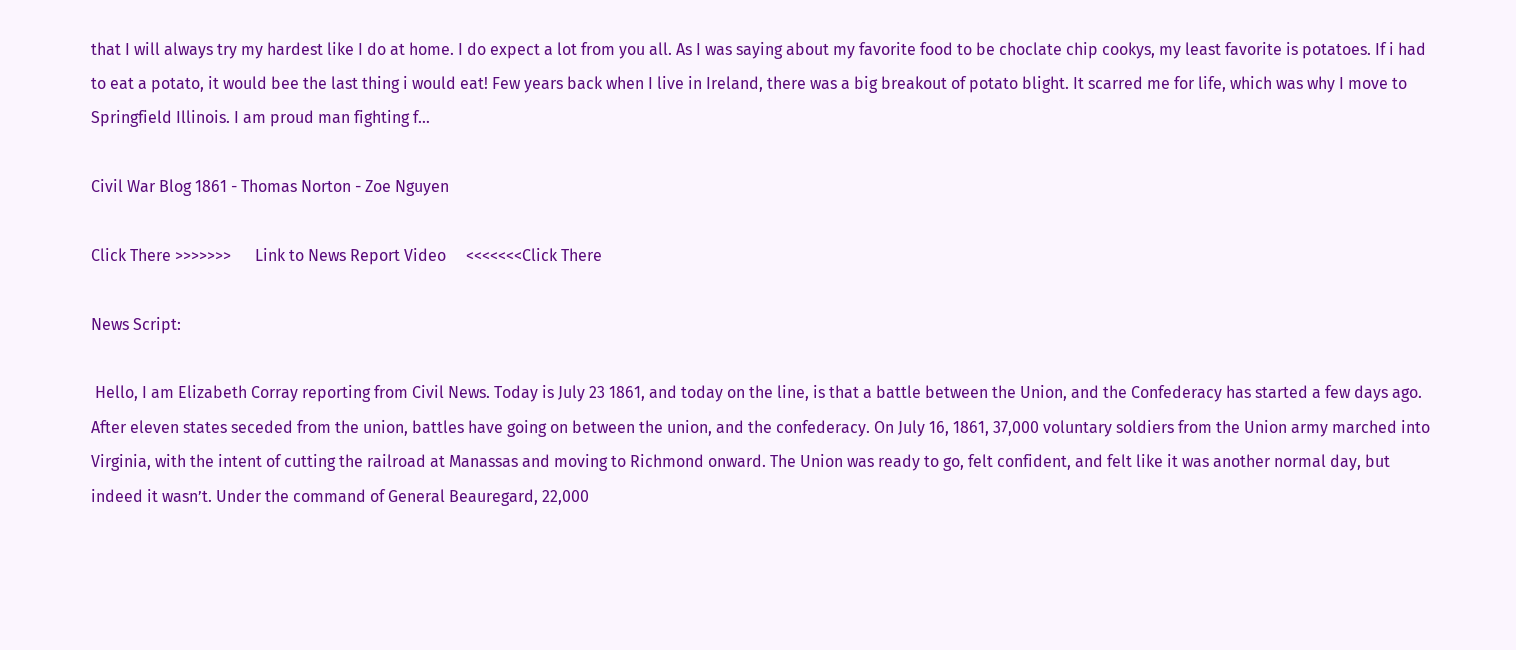that I will always try my hardest like I do at home. I do expect a lot from you all. As I was saying about my favorite food to be choclate chip cookys, my least favorite is potatoes. If i had to eat a potato, it would bee the last thing i would eat! Few years back when I live in Ireland, there was a big breakout of potato blight. It scarred me for life, which was why I move to Springfield Illinois. I am proud man fighting f…

Civil War Blog 1861 - Thomas Norton - Zoe Nguyen

Click There >>>>>>>      Link to News Report Video     <<<<<<<Click There

News Script:

 Hello, I am Elizabeth Corray reporting from Civil News. Today is July 23 1861, and today on the line, is that a battle between the Union, and the Confederacy has started a few days ago. After eleven states seceded from the union, battles have going on between the union, and the confederacy. On July 16, 1861, 37,000 voluntary soldiers from the Union army marched into Virginia, with the intent of cutting the railroad at Manassas and moving to Richmond onward. The Union was ready to go, felt confident, and felt like it was another normal day, but indeed it wasn’t. Under the command of General Beauregard, 22,000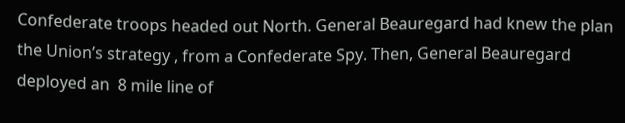Confederate troops headed out North. General Beauregard had knew the plan the Union’s strategy , from a Confederate Spy. Then, General Beauregard deployed an  8 mile line of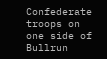Confederate troops on one side of Bullrun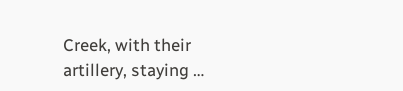Creek, with their artillery, staying …